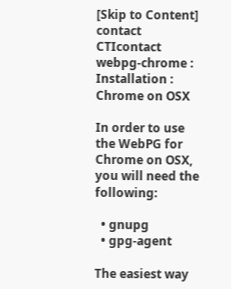[Skip to Content]
contact CTIcontact
webpg-chrome : Installation : Chrome on OSX

In order to use the WebPG for Chrome on OSX, you will need the following:

  • gnupg
  • gpg-agent

The easiest way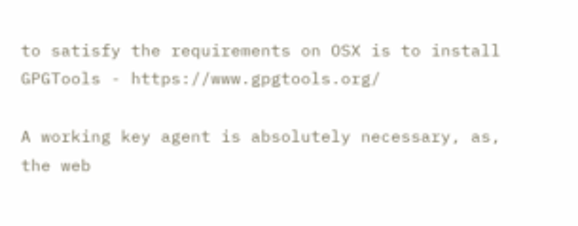to satisfy the requirements on OSX is to install GPGTools - https://www.gpgtools.org/

A working key agent is absolutely necessary, as, the web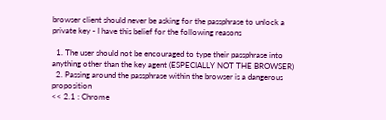browser client should never be asking for the passphrase to unlock a private key - I have this belief for the following reasons

  1. The user should not be encouraged to type their passphrase into anything other than the key agent (ESPECIALLY NOT THE BROWSER)
  2. Passing around the passphrase within the browser is a dangerous proposition
<< 2.1 : Chrome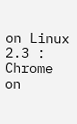on Linux
2.3 : Chrome on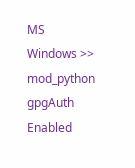MS Windows >>
mod_python  gpgAuth Enabled